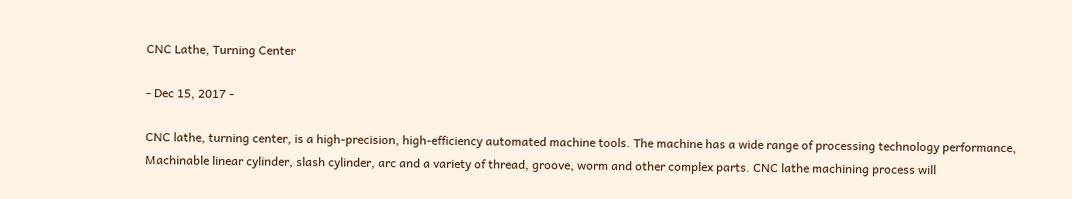CNC Lathe, Turning Center

- Dec 15, 2017 -

CNC lathe, turning center, is a high-precision, high-efficiency automated machine tools. The machine has a wide range of processing technology performance, Machinable linear cylinder, slash cylinder, arc and a variety of thread, groove, worm and other complex parts. CNC lathe machining process will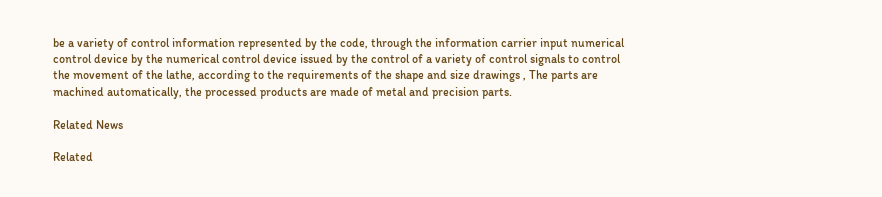be a variety of control information represented by the code, through the information carrier input numerical control device by the numerical control device issued by the control of a variety of control signals to control the movement of the lathe, according to the requirements of the shape and size drawings , The parts are machined automatically, the processed products are made of metal and precision parts.

Related News

Related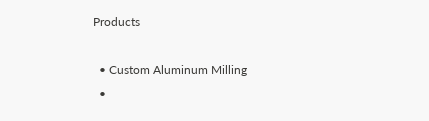Products

  • Custom Aluminum Milling
  •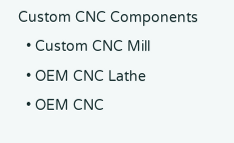Custom CNC Components
  • Custom CNC Mill
  • OEM CNC Lathe
  • OEM CNC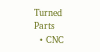Turned Parts
  • CNC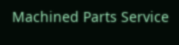Machined Parts Service